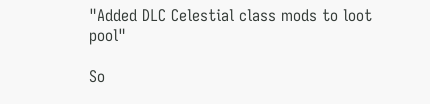"Added DLC Celestial class mods to loot pool"

So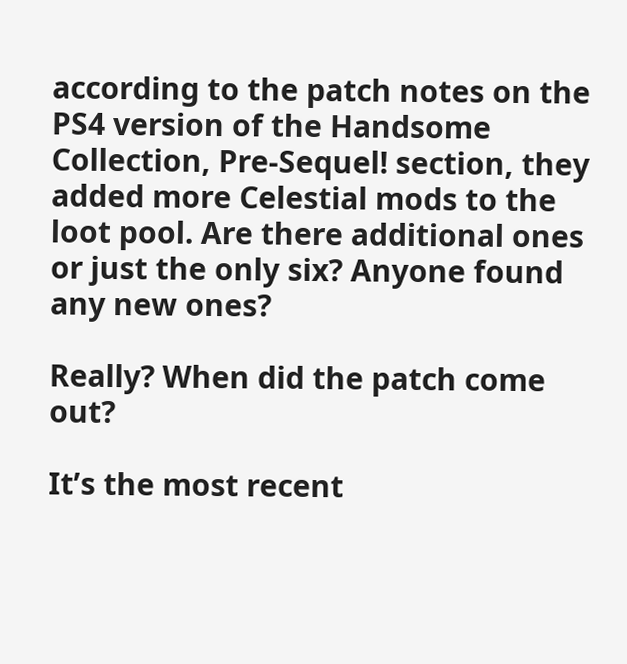according to the patch notes on the PS4 version of the Handsome Collection, Pre-Sequel! section, they added more Celestial mods to the loot pool. Are there additional ones or just the only six? Anyone found any new ones?

Really? When did the patch come out?

It’s the most recent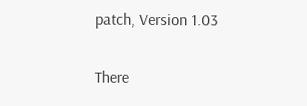patch, Version 1.03

There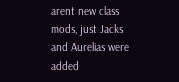arent new class mods, just Jacks and Aurelias were added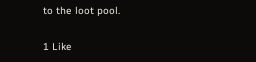to the loot pool.

1 Like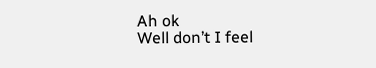Ah ok
Well don’t I feel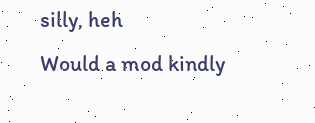silly, heh
Would a mod kindly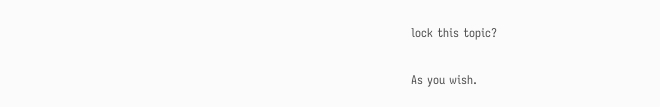lock this topic?

As you wish.